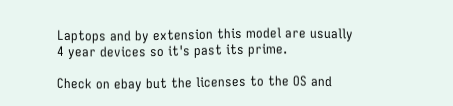Laptops and by extension this model are usually 4 year devices so it's past its prime.

Check on ebay but the licenses to the OS and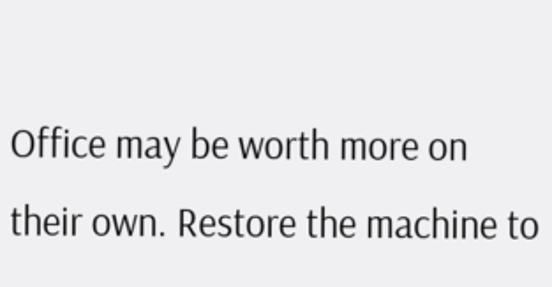Office may be worth more on their own. Restore the machine to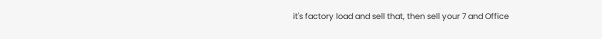it's factory load and sell that, then sell your 7 and Office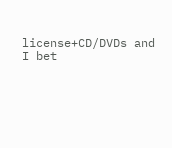license+CD/DVDs and I bet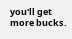you'll get more bucks.